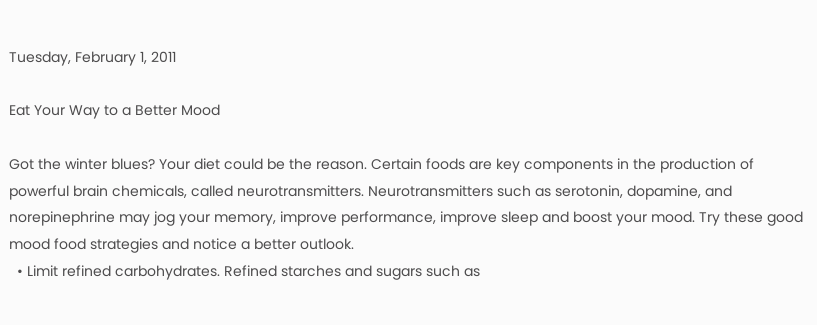Tuesday, February 1, 2011

Eat Your Way to a Better Mood

Got the winter blues? Your diet could be the reason. Certain foods are key components in the production of powerful brain chemicals, called neurotransmitters. Neurotransmitters such as serotonin, dopamine, and norepinephrine may jog your memory, improve performance, improve sleep and boost your mood. Try these good mood food strategies and notice a better outlook.
  • Limit refined carbohydrates. Refined starches and sugars such as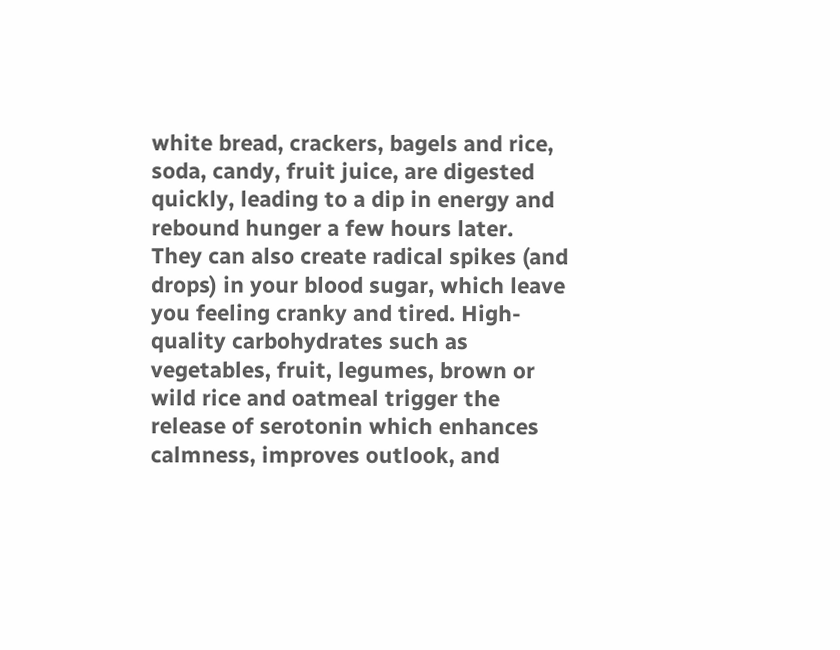white bread, crackers, bagels and rice, soda, candy, fruit juice, are digested quickly, leading to a dip in energy and rebound hunger a few hours later. They can also create radical spikes (and drops) in your blood sugar, which leave you feeling cranky and tired. High-quality carbohydrates such as vegetables, fruit, legumes, brown or wild rice and oatmeal trigger the release of serotonin which enhances calmness, improves outlook, and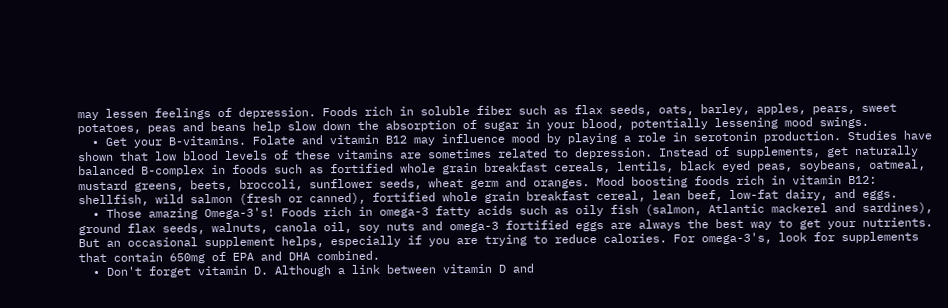may lessen feelings of depression. Foods rich in soluble fiber such as flax seeds, oats, barley, apples, pears, sweet potatoes, peas and beans help slow down the absorption of sugar in your blood, potentially lessening mood swings.
  • Get your B-vitamins. Folate and vitamin B12 may influence mood by playing a role in serotonin production. Studies have shown that low blood levels of these vitamins are sometimes related to depression. Instead of supplements, get naturally balanced B-complex in foods such as fortified whole grain breakfast cereals, lentils, black eyed peas, soybeans, oatmeal, mustard greens, beets, broccoli, sunflower seeds, wheat germ and oranges. Mood boosting foods rich in vitamin B12: shellfish, wild salmon (fresh or canned), fortified whole grain breakfast cereal, lean beef, low-fat dairy, and eggs.
  • Those amazing Omega-3's! Foods rich in omega-3 fatty acids such as oily fish (salmon, Atlantic mackerel and sardines), ground flax seeds, walnuts, canola oil, soy nuts and omega-3 fortified eggs are always the best way to get your nutrients. But an occasional supplement helps, especially if you are trying to reduce calories. For omega-3's, look for supplements that contain 650mg of EPA and DHA combined.
  • Don't forget vitamin D. Although a link between vitamin D and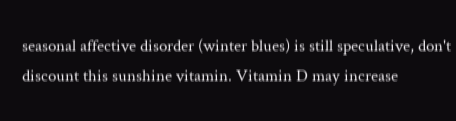seasonal affective disorder (winter blues) is still speculative, don't discount this sunshine vitamin. Vitamin D may increase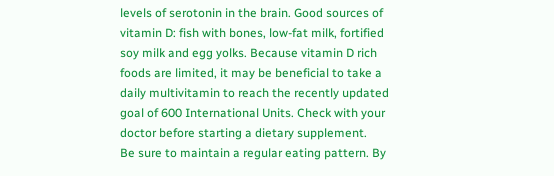levels of serotonin in the brain. Good sources of vitamin D: fish with bones, low-fat milk, fortified soy milk and egg yolks. Because vitamin D rich foods are limited, it may be beneficial to take a daily multivitamin to reach the recently updated goal of 600 International Units. Check with your doctor before starting a dietary supplement.
Be sure to maintain a regular eating pattern. By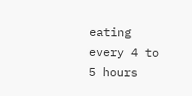eating every 4 to 5 hours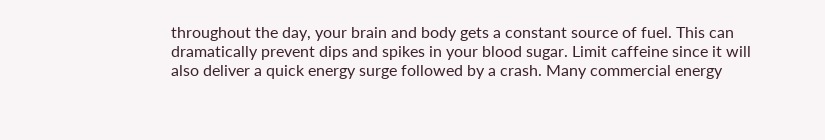throughout the day, your brain and body gets a constant source of fuel. This can dramatically prevent dips and spikes in your blood sugar. Limit caffeine since it will also deliver a quick energy surge followed by a crash. Many commercial energy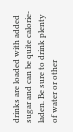drinks are loaded with added sugar and can be quite calorie-laden. Be sure to drink plenty of water or other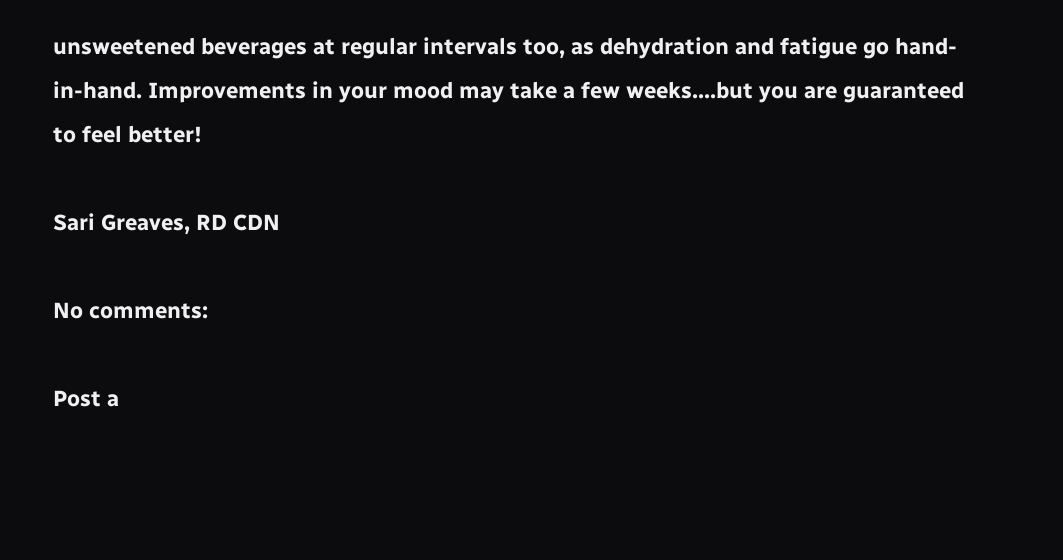unsweetened beverages at regular intervals too, as dehydration and fatigue go hand-in-hand. Improvements in your mood may take a few weeks....but you are guaranteed to feel better!

Sari Greaves, RD CDN

No comments:

Post a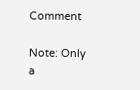Comment

Note: Only a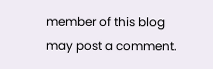member of this blog may post a comment.